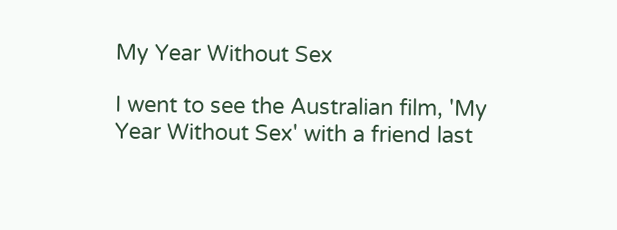My Year Without Sex

I went to see the Australian film, 'My Year Without Sex' with a friend last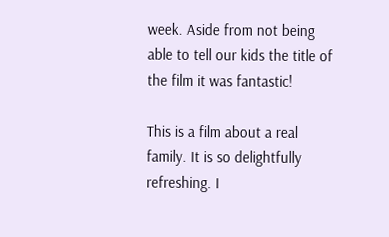week. Aside from not being able to tell our kids the title of the film it was fantastic!

This is a film about a real family. It is so delightfully refreshing. I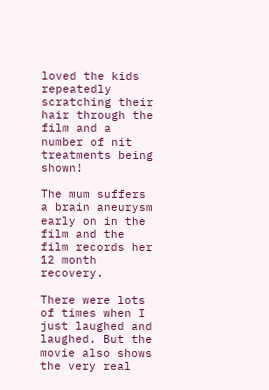loved the kids repeatedly scratching their hair through the film and a number of nit treatments being shown!

The mum suffers a brain aneurysm early on in the film and the film records her 12 month recovery.

There were lots of times when I just laughed and laughed. But the movie also shows the very real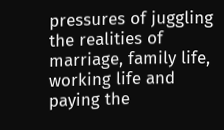pressures of juggling the realities of marriage, family life, working life and paying the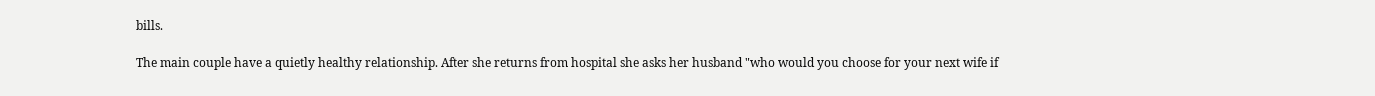bills.

The main couple have a quietly healthy relationship. After she returns from hospital she asks her husband "who would you choose for your next wife if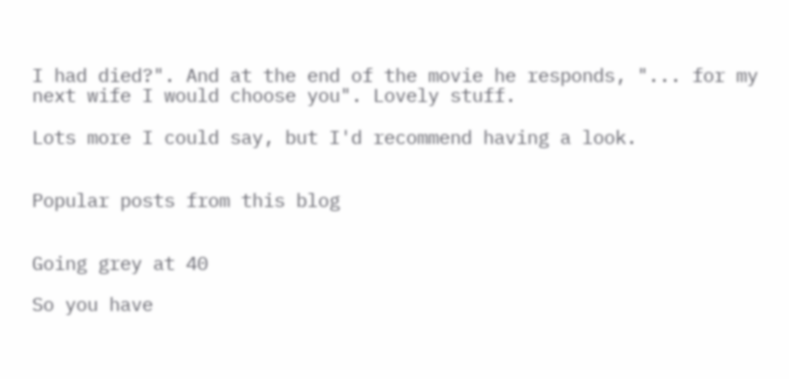I had died?". And at the end of the movie he responds, "... for my next wife I would choose you". Lovely stuff.

Lots more I could say, but I'd recommend having a look.


Popular posts from this blog


Going grey at 40

So you have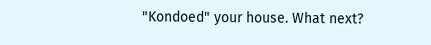"Kondoed" your house. What next?